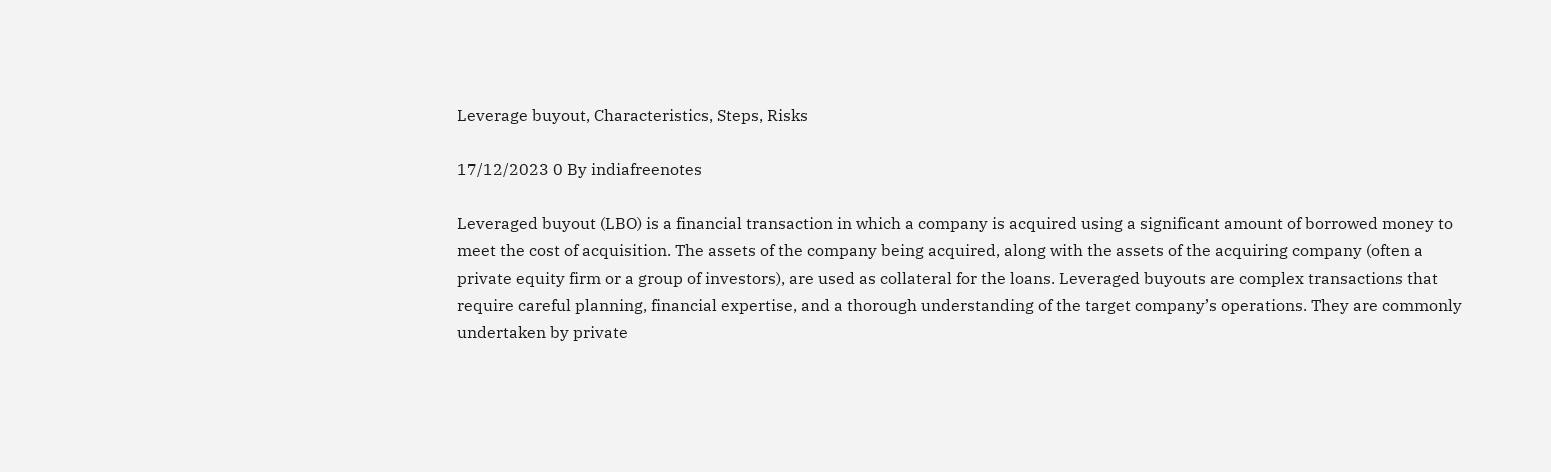Leverage buyout, Characteristics, Steps, Risks

17/12/2023 0 By indiafreenotes

Leveraged buyout (LBO) is a financial transaction in which a company is acquired using a significant amount of borrowed money to meet the cost of acquisition. The assets of the company being acquired, along with the assets of the acquiring company (often a private equity firm or a group of investors), are used as collateral for the loans. Leveraged buyouts are complex transactions that require careful planning, financial expertise, and a thorough understanding of the target company’s operations. They are commonly undertaken by private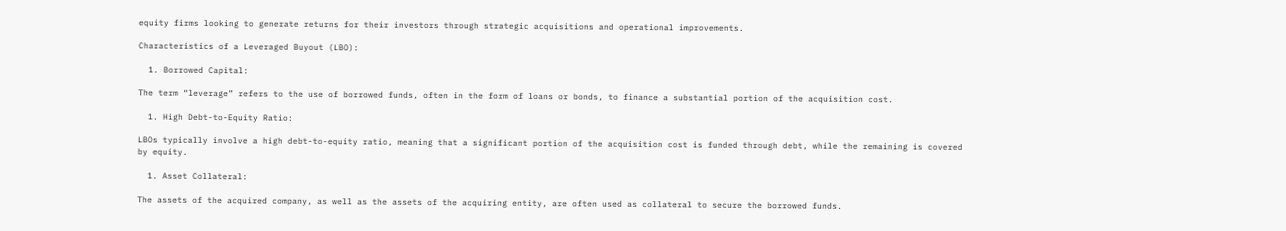equity firms looking to generate returns for their investors through strategic acquisitions and operational improvements.

Characteristics of a Leveraged Buyout (LBO):

  1. Borrowed Capital:

The term “leverage” refers to the use of borrowed funds, often in the form of loans or bonds, to finance a substantial portion of the acquisition cost.

  1. High Debt-to-Equity Ratio:

LBOs typically involve a high debt-to-equity ratio, meaning that a significant portion of the acquisition cost is funded through debt, while the remaining is covered by equity.

  1. Asset Collateral:

The assets of the acquired company, as well as the assets of the acquiring entity, are often used as collateral to secure the borrowed funds.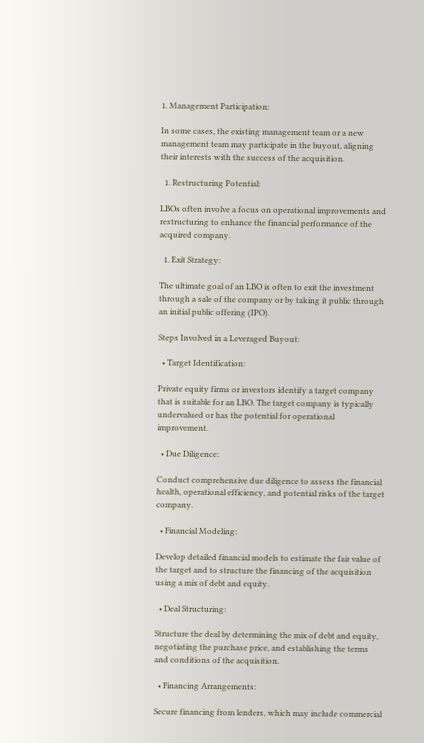1. Management Participation:

In some cases, the existing management team or a new management team may participate in the buyout, aligning their interests with the success of the acquisition.

  1. Restructuring Potential:

LBOs often involve a focus on operational improvements and restructuring to enhance the financial performance of the acquired company.

  1. Exit Strategy:

The ultimate goal of an LBO is often to exit the investment through a sale of the company or by taking it public through an initial public offering (IPO).

Steps Involved in a Leveraged Buyout:

  • Target Identification:

Private equity firms or investors identify a target company that is suitable for an LBO. The target company is typically undervalued or has the potential for operational improvement.

  • Due Diligence:

Conduct comprehensive due diligence to assess the financial health, operational efficiency, and potential risks of the target company.

  • Financial Modeling:

Develop detailed financial models to estimate the fair value of the target and to structure the financing of the acquisition using a mix of debt and equity.

  • Deal Structuring:

Structure the deal by determining the mix of debt and equity, negotiating the purchase price, and establishing the terms and conditions of the acquisition.

  • Financing Arrangements:

Secure financing from lenders, which may include commercial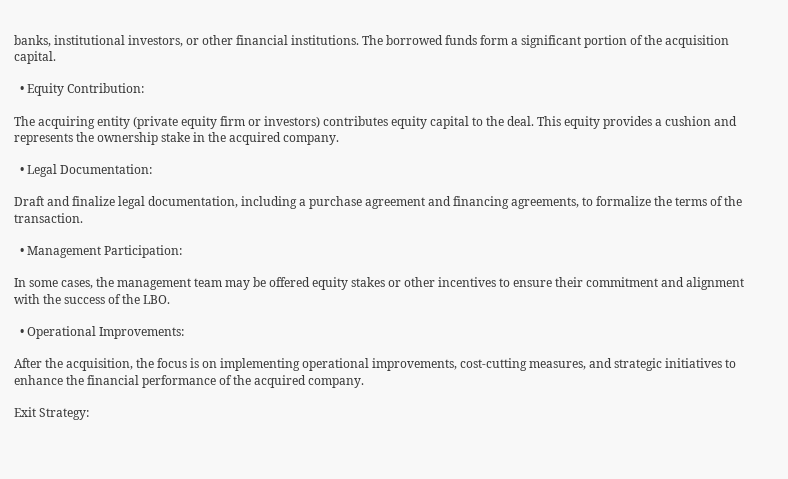banks, institutional investors, or other financial institutions. The borrowed funds form a significant portion of the acquisition capital.

  • Equity Contribution:

The acquiring entity (private equity firm or investors) contributes equity capital to the deal. This equity provides a cushion and represents the ownership stake in the acquired company.

  • Legal Documentation:

Draft and finalize legal documentation, including a purchase agreement and financing agreements, to formalize the terms of the transaction.

  • Management Participation:

In some cases, the management team may be offered equity stakes or other incentives to ensure their commitment and alignment with the success of the LBO.

  • Operational Improvements:

After the acquisition, the focus is on implementing operational improvements, cost-cutting measures, and strategic initiatives to enhance the financial performance of the acquired company.

Exit Strategy: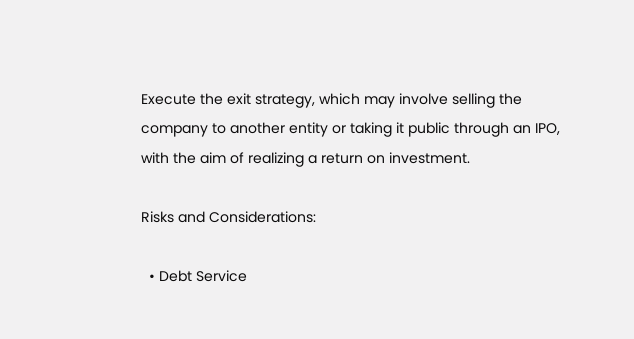Execute the exit strategy, which may involve selling the company to another entity or taking it public through an IPO, with the aim of realizing a return on investment.

Risks and Considerations:

  • Debt Service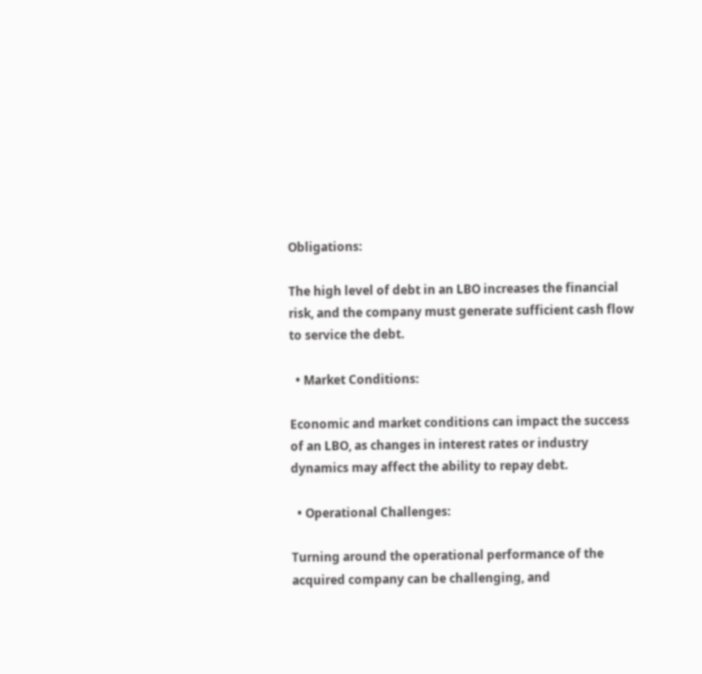Obligations:

The high level of debt in an LBO increases the financial risk, and the company must generate sufficient cash flow to service the debt.

  • Market Conditions:

Economic and market conditions can impact the success of an LBO, as changes in interest rates or industry dynamics may affect the ability to repay debt.

  • Operational Challenges:

Turning around the operational performance of the acquired company can be challenging, and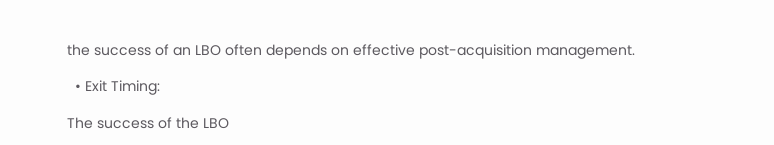the success of an LBO often depends on effective post-acquisition management.

  • Exit Timing:

The success of the LBO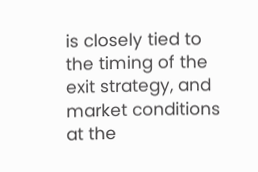is closely tied to the timing of the exit strategy, and market conditions at the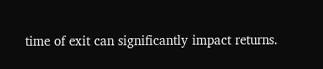time of exit can significantly impact returns.